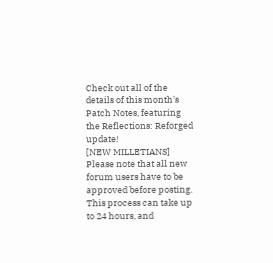Check out all of the details of this month's Patch Notes, featuring the Reflections: Reforged update!
[NEW MILLETIANS] Please note that all new forum users have to be approved before posting. This process can take up to 24 hours, and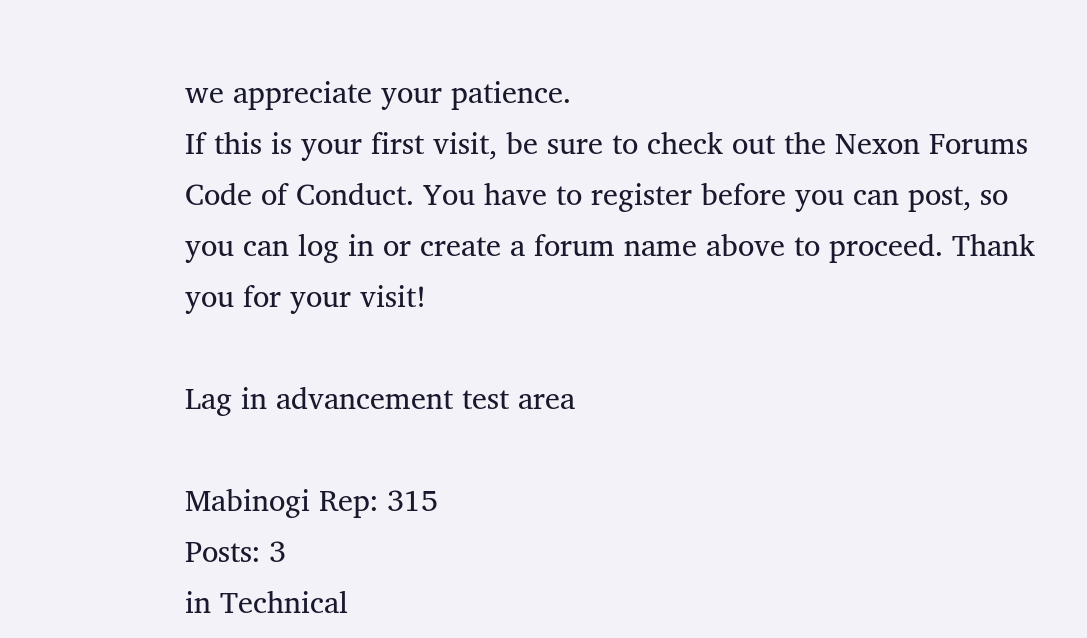we appreciate your patience.
If this is your first visit, be sure to check out the Nexon Forums Code of Conduct. You have to register before you can post, so you can log in or create a forum name above to proceed. Thank you for your visit!

Lag in advancement test area

Mabinogi Rep: 315
Posts: 3
in Technical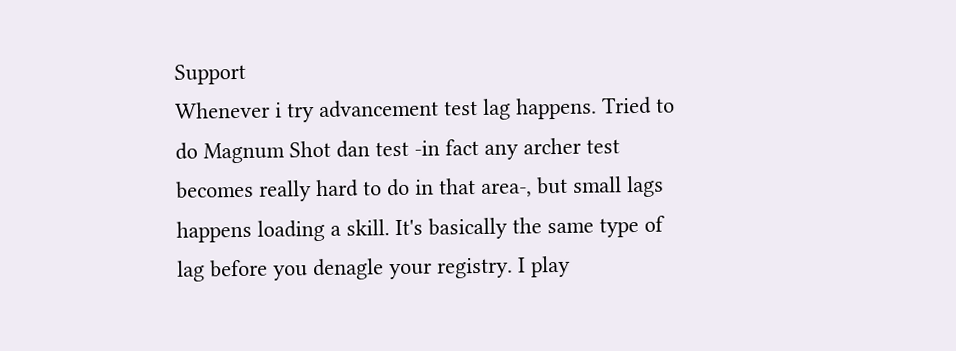Support
Whenever i try advancement test lag happens. Tried to do Magnum Shot dan test -in fact any archer test becomes really hard to do in that area-, but small lags happens loading a skill. It's basically the same type of lag before you denagle your registry. I play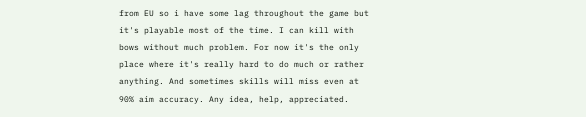from EU so i have some lag throughout the game but it's playable most of the time. I can kill with bows without much problem. For now it's the only place where it's really hard to do much or rather anything. And sometimes skills will miss even at 90% aim accuracy. Any idea, help, appreciated.